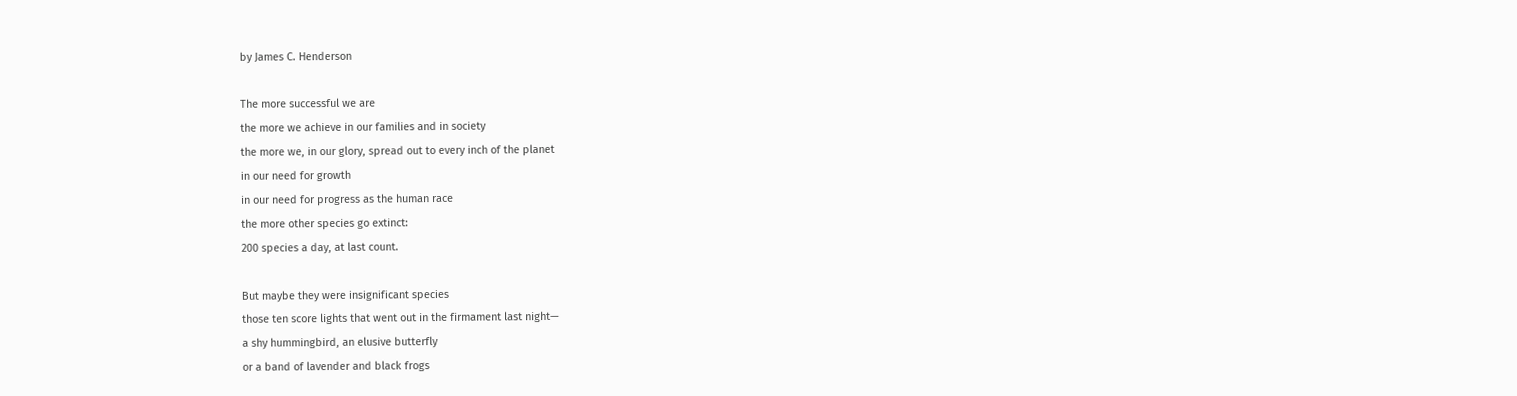by James C. Henderson

The more successful we are
the more we achieve in our families and in society
the more we, in our glory, spread out to every inch of the planet
in our need for growth
in our need for progress as the human race
the more other species go extinct:
200 species a day, at last count.

But maybe they were insignificant species
those ten score lights that went out in the firmament last night—
a shy hummingbird, an elusive butterfly
or a band of lavender and black frogs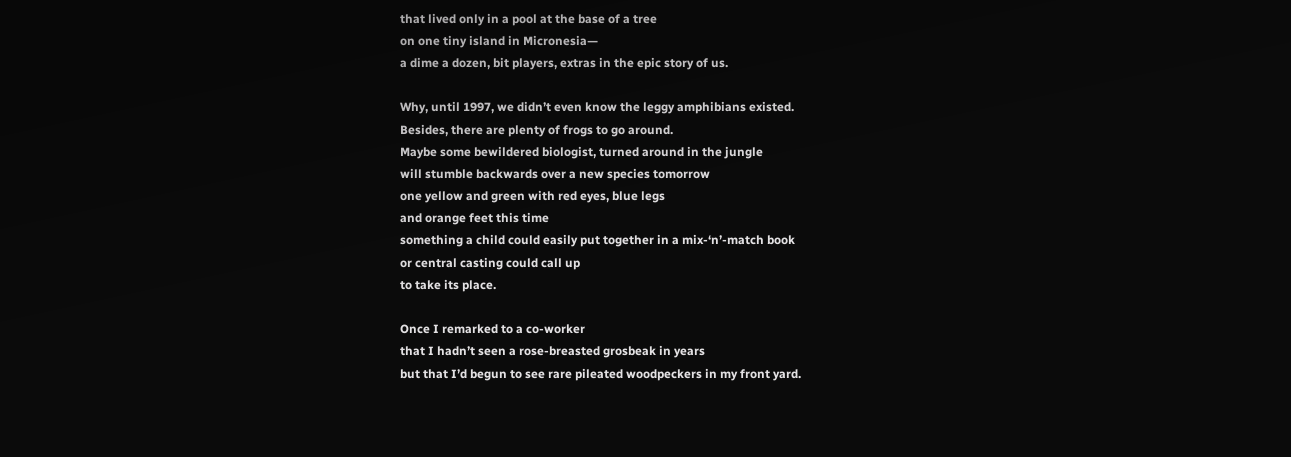that lived only in a pool at the base of a tree
on one tiny island in Micronesia—
a dime a dozen, bit players, extras in the epic story of us.

Why, until 1997, we didn’t even know the leggy amphibians existed.
Besides, there are plenty of frogs to go around.
Maybe some bewildered biologist, turned around in the jungle
will stumble backwards over a new species tomorrow
one yellow and green with red eyes, blue legs
and orange feet this time
something a child could easily put together in a mix-‘n’-match book
or central casting could call up
to take its place.

Once I remarked to a co-worker
that I hadn’t seen a rose-breasted grosbeak in years
but that I’d begun to see rare pileated woodpeckers in my front yard.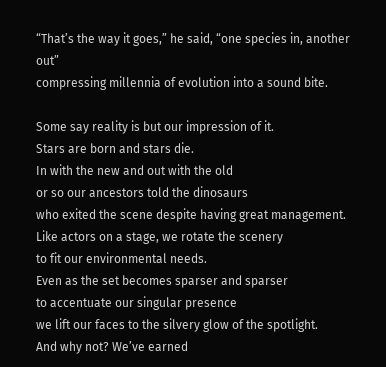“That’s the way it goes,” he said, “one species in, another out”
compressing millennia of evolution into a sound bite.

Some say reality is but our impression of it.
Stars are born and stars die.
In with the new and out with the old
or so our ancestors told the dinosaurs
who exited the scene despite having great management.
Like actors on a stage, we rotate the scenery
to fit our environmental needs.
Even as the set becomes sparser and sparser
to accentuate our singular presence
we lift our faces to the silvery glow of the spotlight.
And why not? We’ve earned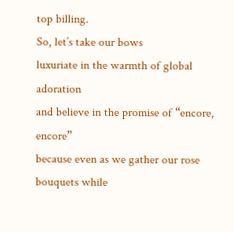top billing.
So, let’s take our bows
luxuriate in the warmth of global adoration
and believe in the promise of “encore, encore”
because even as we gather our rose bouquets while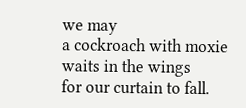we may
a cockroach with moxie
waits in the wings
for our curtain to fall.